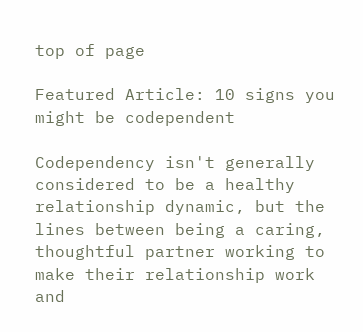top of page

Featured Article: 10 signs you might be codependent

Codependency isn't generally considered to be a healthy relationship dynamic, but the lines between being a caring, thoughtful partner working to make their relationship work and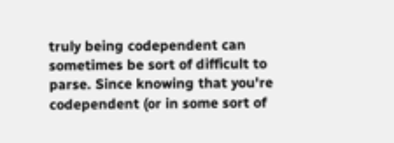truly being codependent can sometimes be sort of difficult to parse. Since knowing that you're codependent (or in some sort of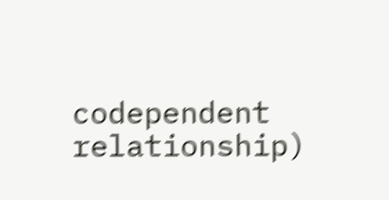codependent relationship)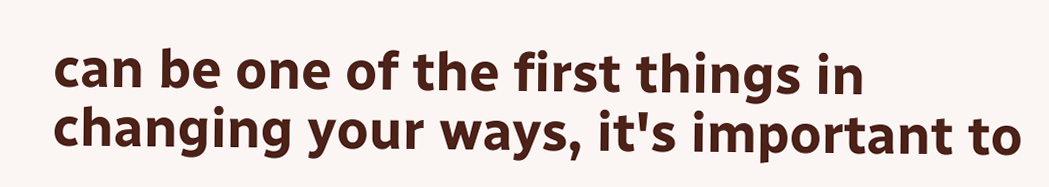can be one of the first things in changing your ways, it's important to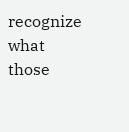recognize what those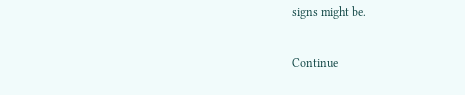signs might be.

Continue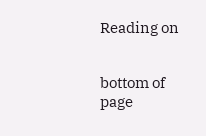Reading on


bottom of page